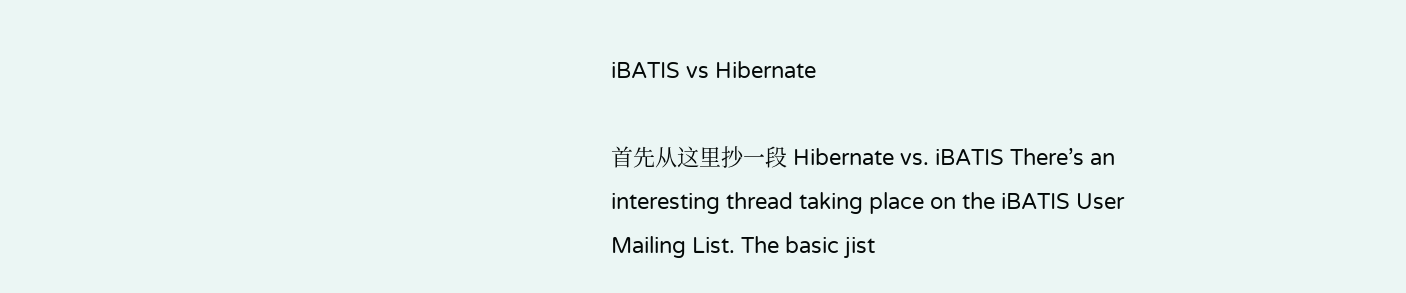iBATIS vs Hibernate

首先从这里抄一段 Hibernate vs. iBATIS There’s an interesting thread taking place on the iBATIS User Mailing List. The basic jist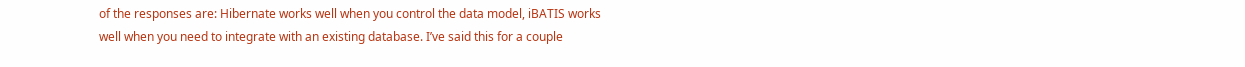of the responses are: Hibernate works well when you control the data model, iBATIS works well when you need to integrate with an existing database. I’ve said this for a couple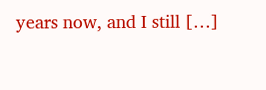years now, and I still […]